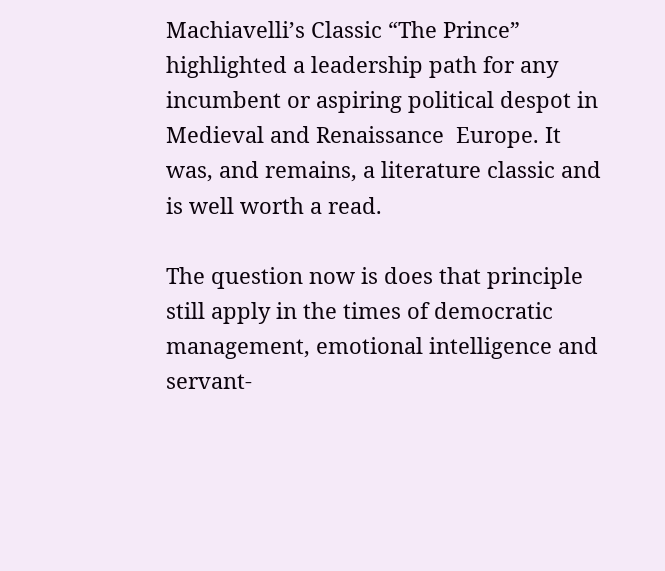Machiavelli’s Classic “The Prince” highlighted a leadership path for any incumbent or aspiring political despot in Medieval and Renaissance  Europe. It was, and remains, a literature classic and is well worth a read.

The question now is does that principle still apply in the times of democratic management, emotional intelligence and servant-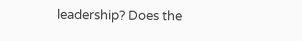leadership? Does the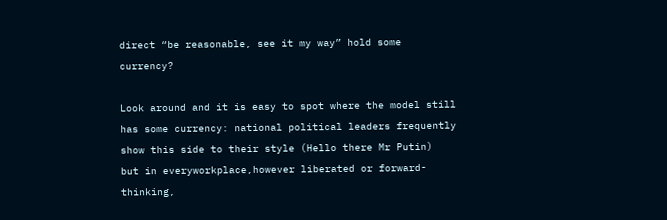direct “be reasonable, see it my way” hold some currency?

Look around and it is easy to spot where the model still has some currency: national political leaders frequently show this side to their style (Hello there Mr Putin)  but in everyworkplace,however liberated or forward- thinking,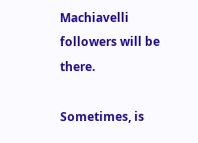Machiavelli followers will be there.

Sometimes, is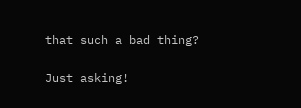that such a bad thing?

Just asking!